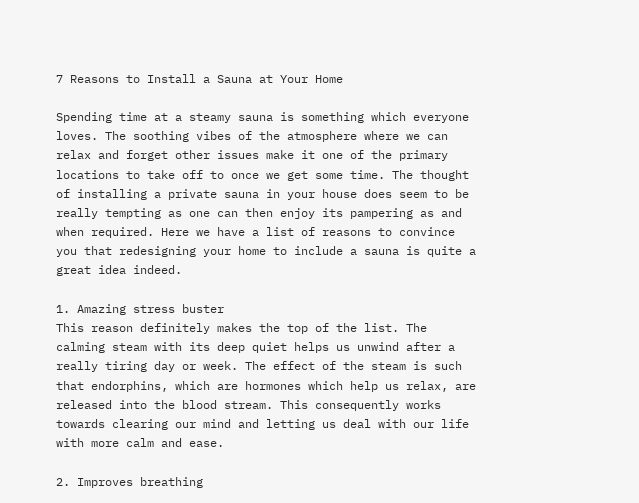7 Reasons to Install a Sauna at Your Home

Spending time at a steamy sauna is something which everyone loves. The soothing vibes of the atmosphere where we can relax and forget other issues make it one of the primary locations to take off to once we get some time. The thought of installing a private sauna in your house does seem to be really tempting as one can then enjoy its pampering as and when required. Here we have a list of reasons to convince you that redesigning your home to include a sauna is quite a great idea indeed.

1. Amazing stress buster
This reason definitely makes the top of the list. The calming steam with its deep quiet helps us unwind after a really tiring day or week. The effect of the steam is such that endorphins, which are hormones which help us relax, are released into the blood stream. This consequently works towards clearing our mind and letting us deal with our life with more calm and ease.

2. Improves breathing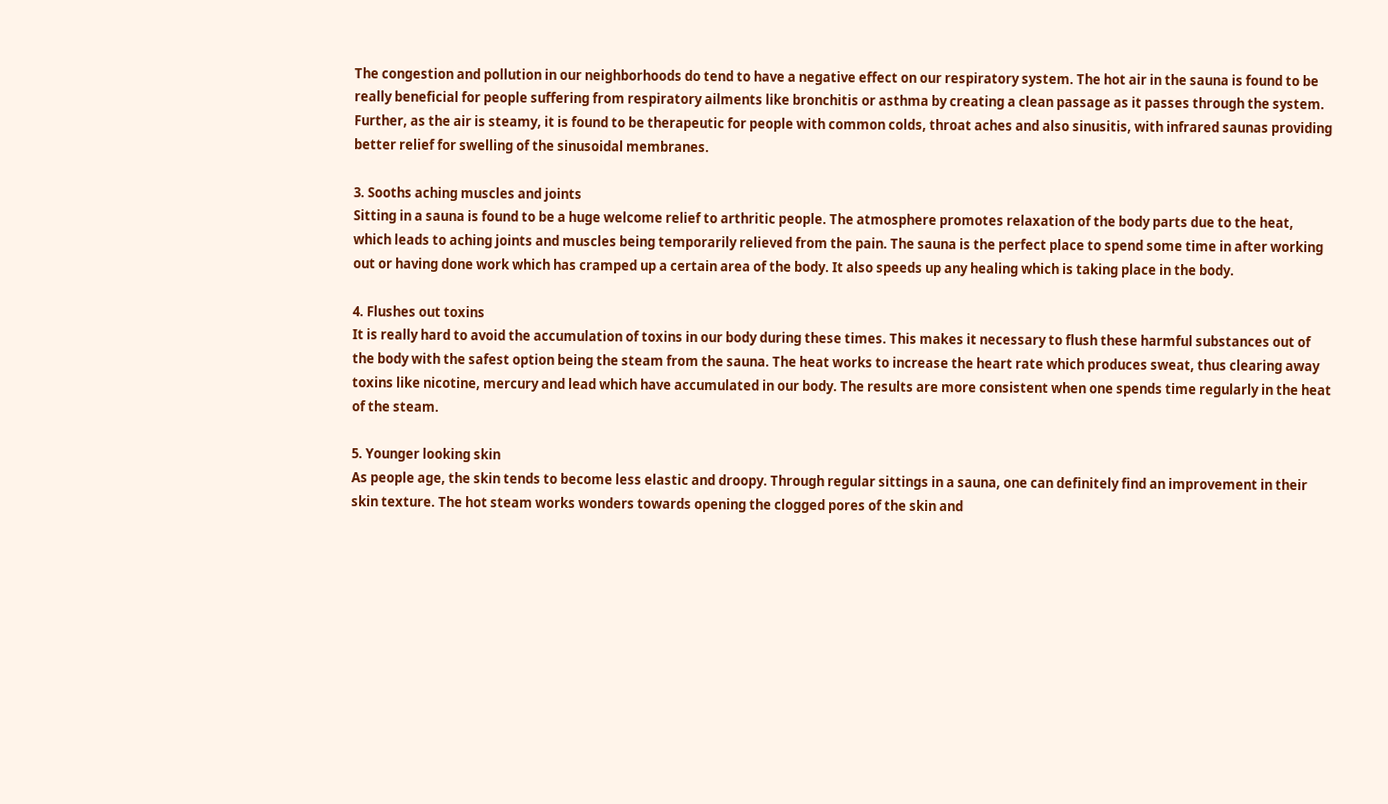The congestion and pollution in our neighborhoods do tend to have a negative effect on our respiratory system. The hot air in the sauna is found to be really beneficial for people suffering from respiratory ailments like bronchitis or asthma by creating a clean passage as it passes through the system. Further, as the air is steamy, it is found to be therapeutic for people with common colds, throat aches and also sinusitis, with infrared saunas providing better relief for swelling of the sinusoidal membranes.

3. Sooths aching muscles and joints
Sitting in a sauna is found to be a huge welcome relief to arthritic people. The atmosphere promotes relaxation of the body parts due to the heat, which leads to aching joints and muscles being temporarily relieved from the pain. The sauna is the perfect place to spend some time in after working out or having done work which has cramped up a certain area of the body. It also speeds up any healing which is taking place in the body.

4. Flushes out toxins
It is really hard to avoid the accumulation of toxins in our body during these times. This makes it necessary to flush these harmful substances out of the body with the safest option being the steam from the sauna. The heat works to increase the heart rate which produces sweat, thus clearing away toxins like nicotine, mercury and lead which have accumulated in our body. The results are more consistent when one spends time regularly in the heat of the steam.

5. Younger looking skin
As people age, the skin tends to become less elastic and droopy. Through regular sittings in a sauna, one can definitely find an improvement in their skin texture. The hot steam works wonders towards opening the clogged pores of the skin and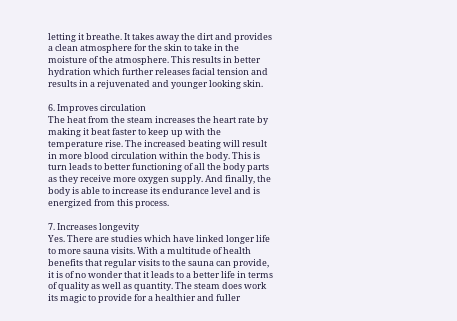letting it breathe. It takes away the dirt and provides a clean atmosphere for the skin to take in the moisture of the atmosphere. This results in better hydration which further releases facial tension and results in a rejuvenated and younger looking skin.

6. Improves circulation
The heat from the steam increases the heart rate by making it beat faster to keep up with the temperature rise. The increased beating will result in more blood circulation within the body. This is turn leads to better functioning of all the body parts as they receive more oxygen supply. And finally, the body is able to increase its endurance level and is energized from this process.

7. Increases longevity
Yes. There are studies which have linked longer life to more sauna visits. With a multitude of health benefits that regular visits to the sauna can provide, it is of no wonder that it leads to a better life in terms of quality as well as quantity. The steam does work its magic to provide for a healthier and fuller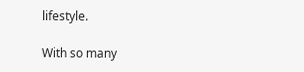lifestyle.

With so many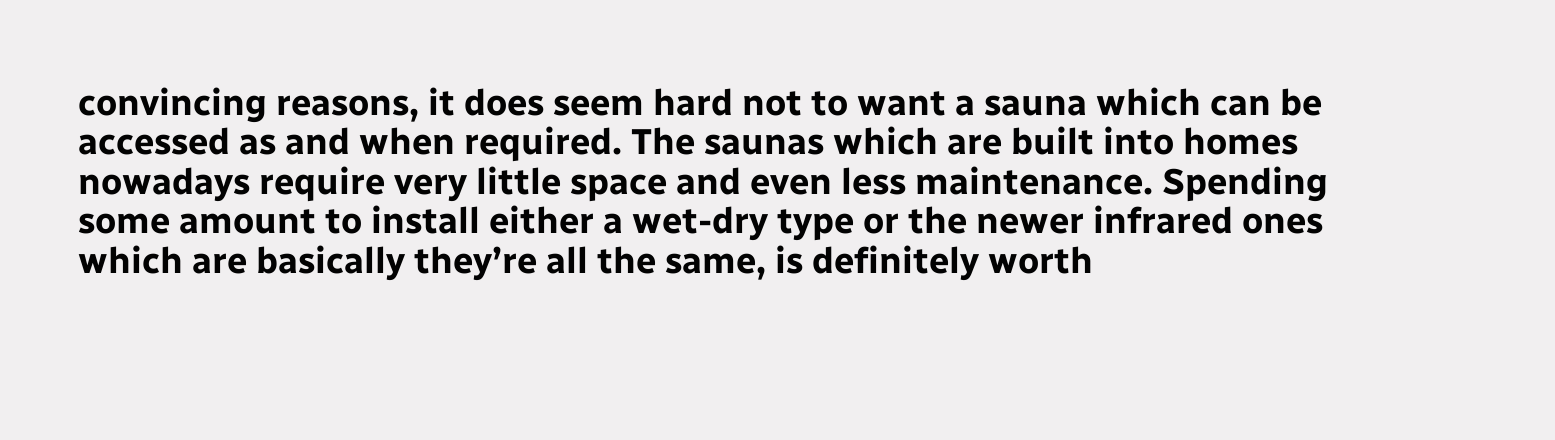convincing reasons, it does seem hard not to want a sauna which can be accessed as and when required. The saunas which are built into homes nowadays require very little space and even less maintenance. Spending some amount to install either a wet-dry type or the newer infrared ones which are basically they’re all the same, is definitely worth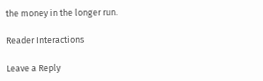the money in the longer run.

Reader Interactions

Leave a Reply